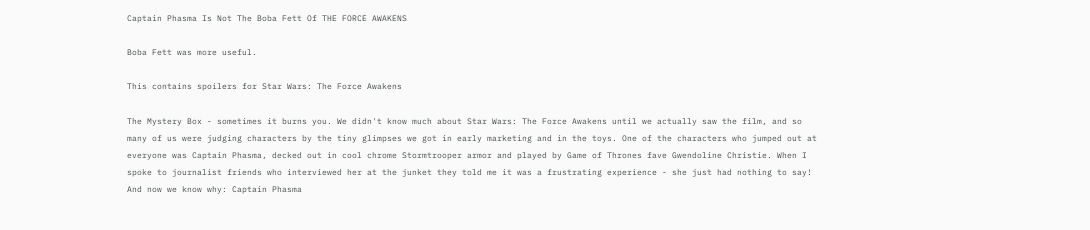Captain Phasma Is Not The Boba Fett Of THE FORCE AWAKENS

Boba Fett was more useful.

This contains spoilers for Star Wars: The Force Awakens

The Mystery Box - sometimes it burns you. We didn't know much about Star Wars: The Force Awakens until we actually saw the film, and so many of us were judging characters by the tiny glimpses we got in early marketing and in the toys. One of the characters who jumped out at everyone was Captain Phasma, decked out in cool chrome Stormtrooper armor and played by Game of Thrones fave Gwendoline Christie. When I spoke to journalist friends who interviewed her at the junket they told me it was a frustrating experience - she just had nothing to say! And now we know why: Captain Phasma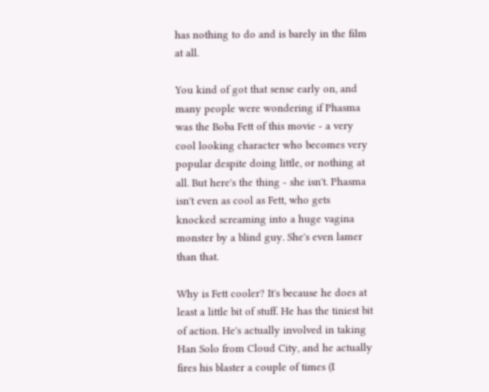has nothing to do and is barely in the film at all.

You kind of got that sense early on, and many people were wondering if Phasma was the Boba Fett of this movie - a very cool looking character who becomes very popular despite doing little, or nothing at all. But here's the thing - she isn't. Phasma isn't even as cool as Fett, who gets knocked screaming into a huge vagina monster by a blind guy. She's even lamer than that.

Why is Fett cooler? It's because he does at least a little bit of stuff. He has the tiniest bit of action. He's actually involved in taking Han Solo from Cloud City, and he actually fires his blaster a couple of times (I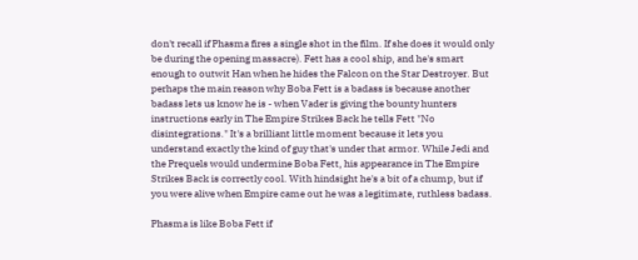don't recall if Phasma fires a single shot in the film. If she does it would only be during the opening massacre). Fett has a cool ship, and he's smart enough to outwit Han when he hides the Falcon on the Star Destroyer. But perhaps the main reason why Boba Fett is a badass is because another badass lets us know he is - when Vader is giving the bounty hunters instructions early in The Empire Strikes Back he tells Fett "No disintegrations." It's a brilliant little moment because it lets you understand exactly the kind of guy that's under that armor. While Jedi and the Prequels would undermine Boba Fett, his appearance in The Empire Strikes Back is correctly cool. With hindsight he's a bit of a chump, but if you were alive when Empire came out he was a legitimate, ruthless badass.

Phasma is like Boba Fett if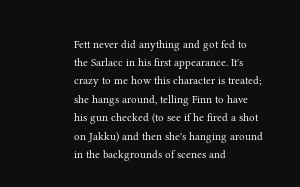Fett never did anything and got fed to the Sarlacc in his first appearance. It's crazy to me how this character is treated; she hangs around, telling Finn to have his gun checked (to see if he fired a shot on Jakku) and then she's hanging around in the backgrounds of scenes and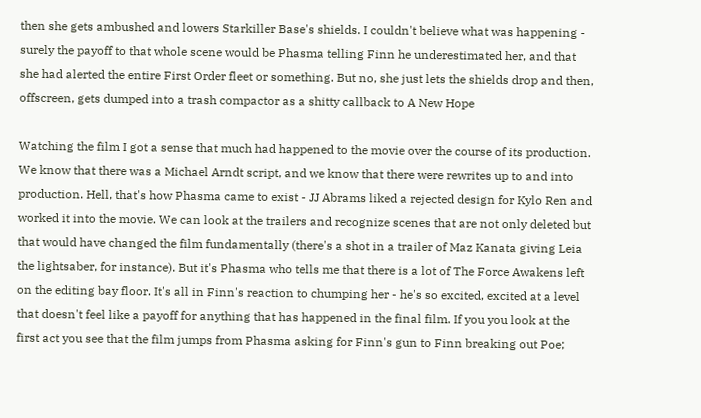then she gets ambushed and lowers Starkiller Base's shields. I couldn't believe what was happening - surely the payoff to that whole scene would be Phasma telling Finn he underestimated her, and that she had alerted the entire First Order fleet or something. But no, she just lets the shields drop and then, offscreen, gets dumped into a trash compactor as a shitty callback to A New Hope

Watching the film I got a sense that much had happened to the movie over the course of its production. We know that there was a Michael Arndt script, and we know that there were rewrites up to and into production. Hell, that's how Phasma came to exist - JJ Abrams liked a rejected design for Kylo Ren and worked it into the movie. We can look at the trailers and recognize scenes that are not only deleted but that would have changed the film fundamentally (there's a shot in a trailer of Maz Kanata giving Leia the lightsaber, for instance). But it's Phasma who tells me that there is a lot of The Force Awakens left on the editing bay floor. It's all in Finn's reaction to chumping her - he's so excited, excited at a level that doesn't feel like a payoff for anything that has happened in the final film. If you you look at the first act you see that the film jumps from Phasma asking for Finn's gun to Finn breaking out Poe;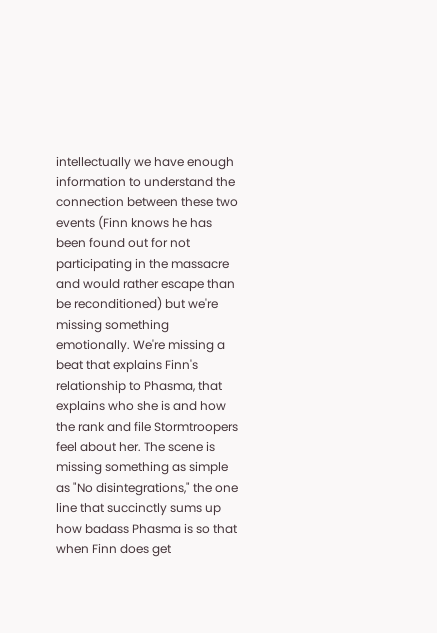intellectually we have enough information to understand the connection between these two events (Finn knows he has been found out for not participating in the massacre and would rather escape than be reconditioned) but we're missing something emotionally. We're missing a beat that explains Finn's relationship to Phasma, that explains who she is and how the rank and file Stormtroopers feel about her. The scene is missing something as simple as "No disintegrations," the one line that succinctly sums up how badass Phasma is so that when Finn does get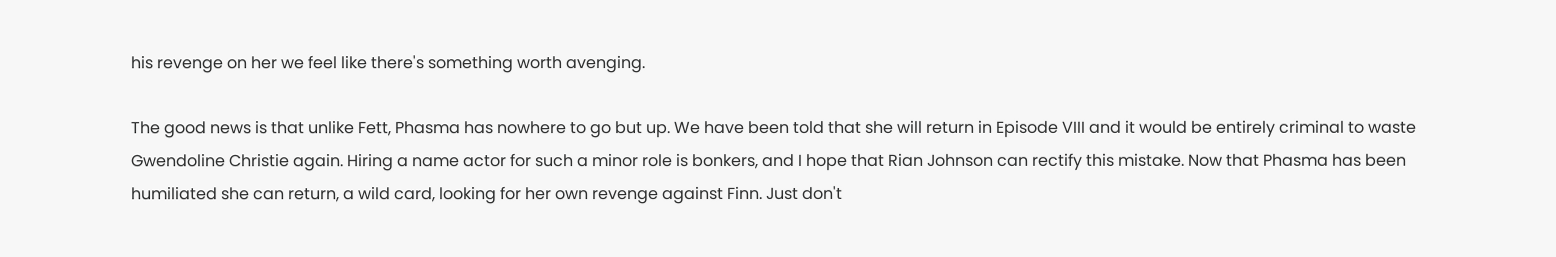his revenge on her we feel like there's something worth avenging.

The good news is that unlike Fett, Phasma has nowhere to go but up. We have been told that she will return in Episode VIII and it would be entirely criminal to waste Gwendoline Christie again. Hiring a name actor for such a minor role is bonkers, and I hope that Rian Johnson can rectify this mistake. Now that Phasma has been humiliated she can return, a wild card, looking for her own revenge against Finn. Just don't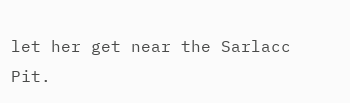let her get near the Sarlacc Pit.